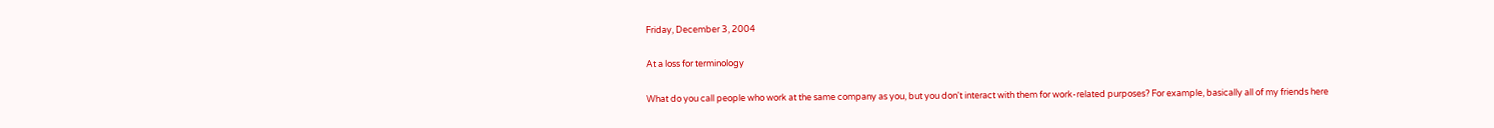Friday, December 3, 2004

At a loss for terminology

What do you call people who work at the same company as you, but you don't interact with them for work-related purposes? For example, basically all of my friends here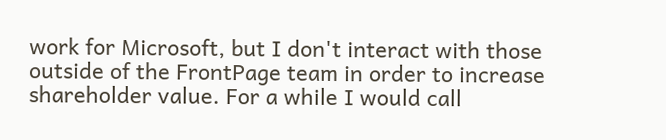work for Microsoft, but I don't interact with those outside of the FrontPage team in order to increase shareholder value. For a while I would call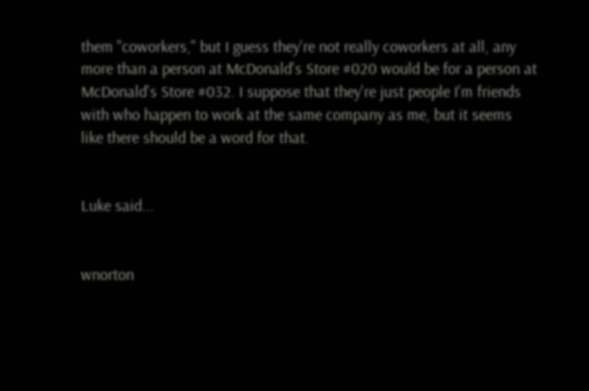them "coworkers," but I guess they're not really coworkers at all, any more than a person at McDonald's Store #020 would be for a person at McDonald's Store #032. I suppose that they're just people I'm friends with who happen to work at the same company as me, but it seems like there should be a word for that.


Luke said...


wnorton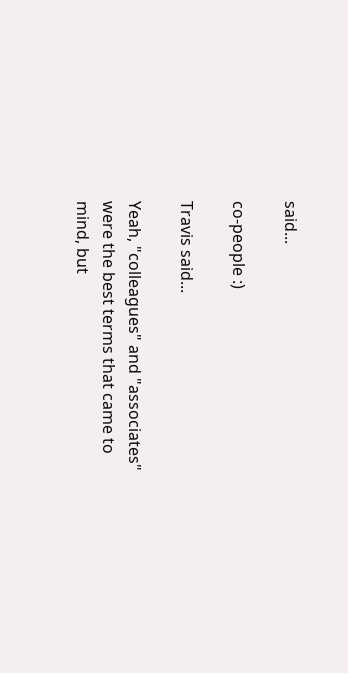said...

co-people :)

Travis said...

Yeah, "colleagues" and "associates" were the best terms that came to mind, but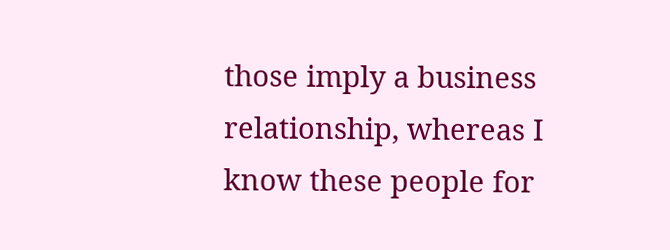those imply a business relationship, whereas I know these people for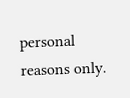personal reasons only.